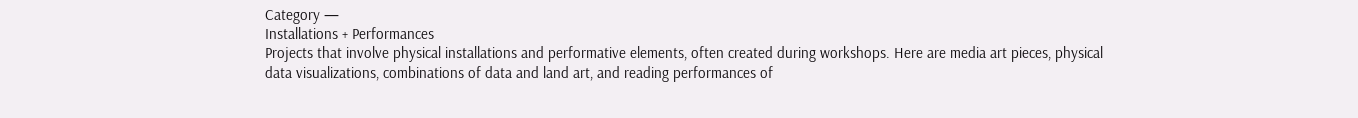Category —
Installations + Performances
Projects that involve physical installations and performative elements, often created during workshops. Here are media art pieces, physical data visualizations, combinations of data and land art, and reading performances of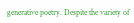generative poetry. Despite the variety of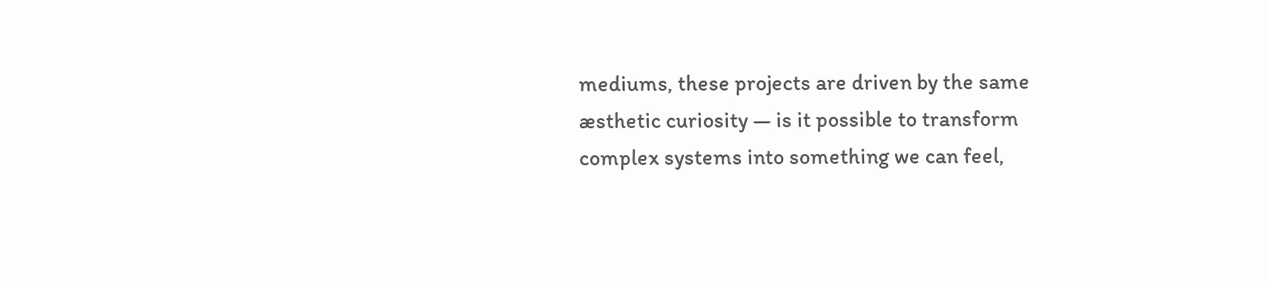mediums, these projects are driven by the same æsthetic curiosity — is it possible to transform complex systems into something we can feel,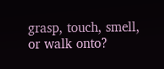grasp, touch, smell, or walk onto?